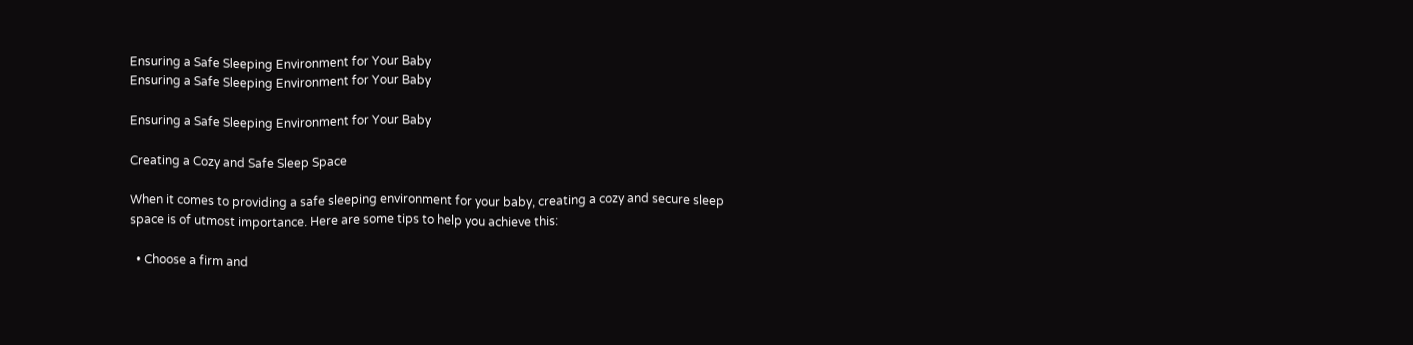Ensuring a Safe Sleeping Environment for Your Baby
Ensuring a Safe Sleeping Environment for Your Baby

Ensuring a Safe Sleeping Environment for Your Baby

Creating a Cozy and Safe Sleep Space

When it comes to providing a safe sleeping environment for your baby, creating a cozy and secure sleep space is of utmost importance. Here are some tips to help you achieve this:

  • Choose a firm and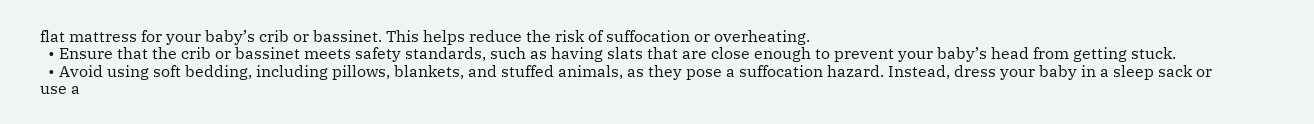flat mattress for your baby’s crib or bassinet. This helps reduce the risk of suffocation or overheating.
  • Ensure that the crib or bassinet meets safety standards, such as having slats that are close enough to prevent your baby’s head from getting stuck.
  • Avoid using soft bedding, including pillows, blankets, and stuffed animals, as they pose a suffocation hazard. Instead, dress your baby in a sleep sack or use a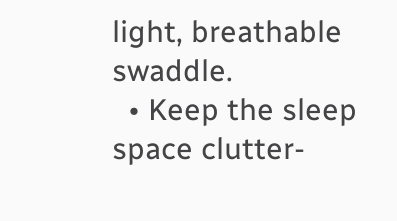light, breathable swaddle.
  • Keep the sleep space clutter-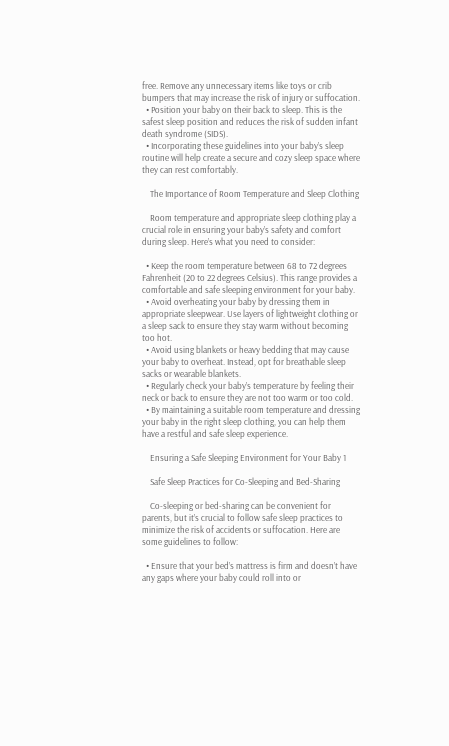free. Remove any unnecessary items like toys or crib bumpers that may increase the risk of injury or suffocation.
  • Position your baby on their back to sleep. This is the safest sleep position and reduces the risk of sudden infant death syndrome (SIDS).
  • Incorporating these guidelines into your baby’s sleep routine will help create a secure and cozy sleep space where they can rest comfortably.

    The Importance of Room Temperature and Sleep Clothing

    Room temperature and appropriate sleep clothing play a crucial role in ensuring your baby’s safety and comfort during sleep. Here’s what you need to consider:

  • Keep the room temperature between 68 to 72 degrees Fahrenheit (20 to 22 degrees Celsius). This range provides a comfortable and safe sleeping environment for your baby.
  • Avoid overheating your baby by dressing them in appropriate sleepwear. Use layers of lightweight clothing or a sleep sack to ensure they stay warm without becoming too hot.
  • Avoid using blankets or heavy bedding that may cause your baby to overheat. Instead, opt for breathable sleep sacks or wearable blankets.
  • Regularly check your baby’s temperature by feeling their neck or back to ensure they are not too warm or too cold.
  • By maintaining a suitable room temperature and dressing your baby in the right sleep clothing, you can help them have a restful and safe sleep experience.

    Ensuring a Safe Sleeping Environment for Your Baby 1

    Safe Sleep Practices for Co-Sleeping and Bed-Sharing

    Co-sleeping or bed-sharing can be convenient for parents, but it’s crucial to follow safe sleep practices to minimize the risk of accidents or suffocation. Here are some guidelines to follow:

  • Ensure that your bed’s mattress is firm and doesn’t have any gaps where your baby could roll into or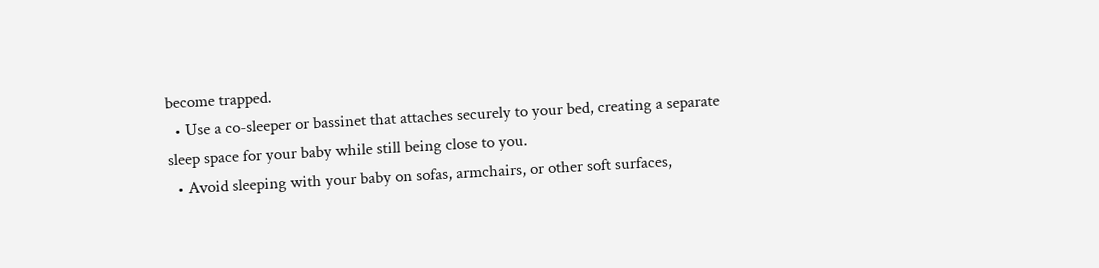become trapped.
  • Use a co-sleeper or bassinet that attaches securely to your bed, creating a separate sleep space for your baby while still being close to you.
  • Avoid sleeping with your baby on sofas, armchairs, or other soft surfaces,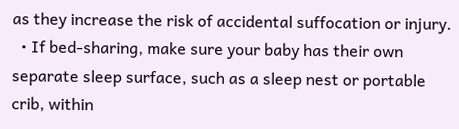as they increase the risk of accidental suffocation or injury.
  • If bed-sharing, make sure your baby has their own separate sleep surface, such as a sleep nest or portable crib, within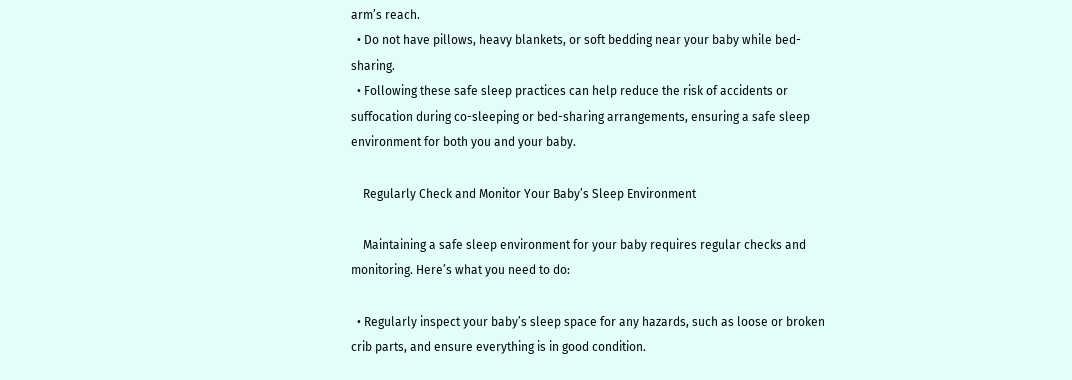arm’s reach.
  • Do not have pillows, heavy blankets, or soft bedding near your baby while bed-sharing.
  • Following these safe sleep practices can help reduce the risk of accidents or suffocation during co-sleeping or bed-sharing arrangements, ensuring a safe sleep environment for both you and your baby.

    Regularly Check and Monitor Your Baby’s Sleep Environment

    Maintaining a safe sleep environment for your baby requires regular checks and monitoring. Here’s what you need to do:

  • Regularly inspect your baby’s sleep space for any hazards, such as loose or broken crib parts, and ensure everything is in good condition.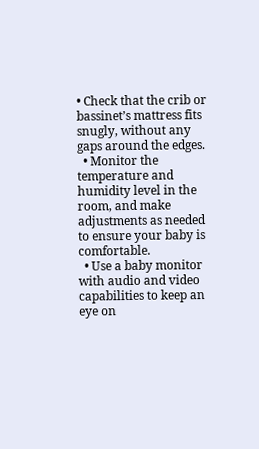• Check that the crib or bassinet’s mattress fits snugly, without any gaps around the edges.
  • Monitor the temperature and humidity level in the room, and make adjustments as needed to ensure your baby is comfortable.
  • Use a baby monitor with audio and video capabilities to keep an eye on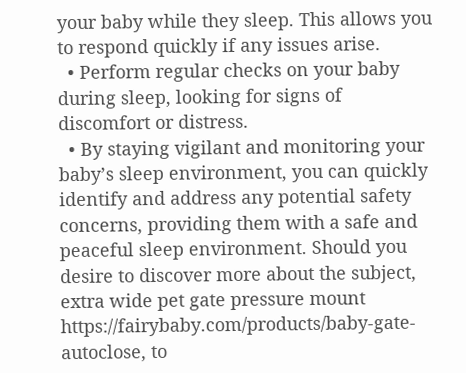your baby while they sleep. This allows you to respond quickly if any issues arise.
  • Perform regular checks on your baby during sleep, looking for signs of discomfort or distress.
  • By staying vigilant and monitoring your baby’s sleep environment, you can quickly identify and address any potential safety concerns, providing them with a safe and peaceful sleep environment. Should you desire to discover more about the subject, extra wide pet gate pressure mount https://fairybaby.com/products/baby-gate-autoclose, to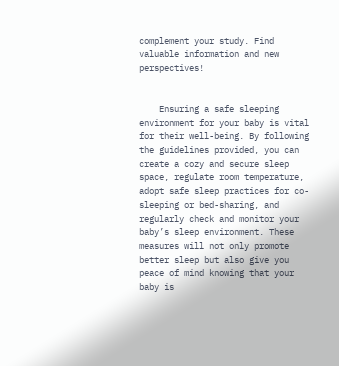complement your study. Find valuable information and new perspectives!


    Ensuring a safe sleeping environment for your baby is vital for their well-being. By following the guidelines provided, you can create a cozy and secure sleep space, regulate room temperature, adopt safe sleep practices for co-sleeping or bed-sharing, and regularly check and monitor your baby’s sleep environment. These measures will not only promote better sleep but also give you peace of mind knowing that your baby is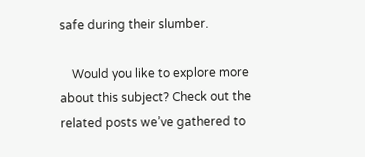safe during their slumber.

    Would you like to explore more about this subject? Check out the related posts we’ve gathered to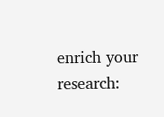enrich your research: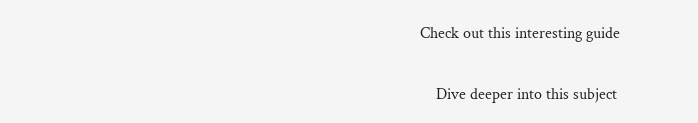Check out this interesting guide

    Dive deeper into this subject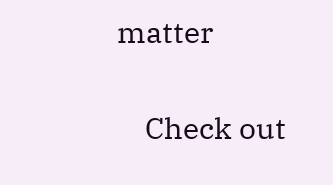matter

    Check out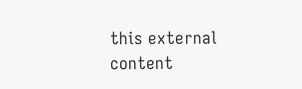this external content